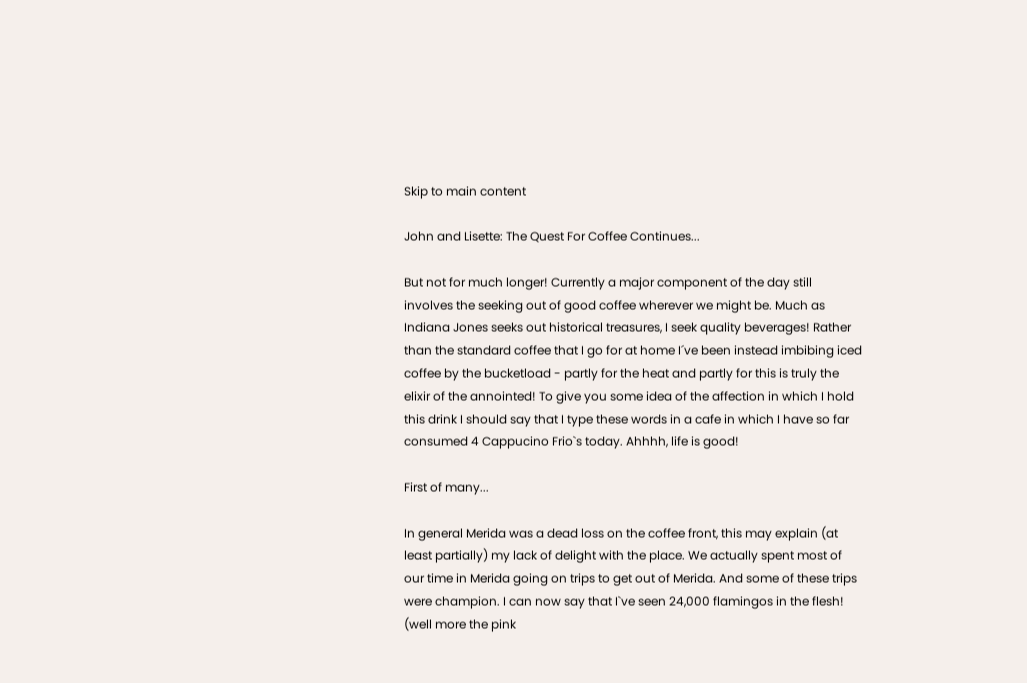Skip to main content

John and Lisette: The Quest For Coffee Continues...

But not for much longer! Currently a major component of the day still involves the seeking out of good coffee wherever we might be. Much as Indiana Jones seeks out historical treasures, I seek quality beverages! Rather than the standard coffee that I go for at home I´ve been instead imbibing iced coffee by the bucketload - partly for the heat and partly for this is truly the elixir of the annointed! To give you some idea of the affection in which I hold this drink I should say that I type these words in a cafe in which I have so far consumed 4 Cappucino Frio`s today. Ahhhh, life is good!

First of many...

In general Merida was a dead loss on the coffee front, this may explain (at least partially) my lack of delight with the place. We actually spent most of our time in Merida going on trips to get out of Merida. And some of these trips were champion. I can now say that I`ve seen 24,000 flamingos in the flesh! (well more the pink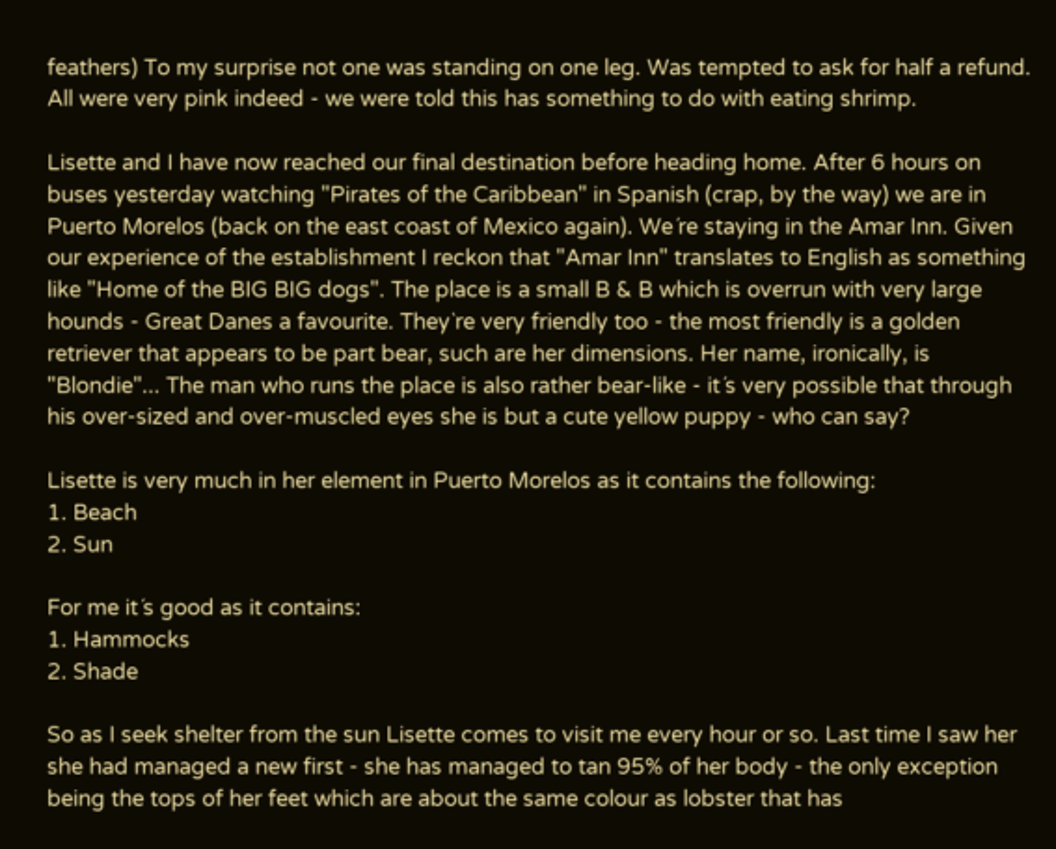feathers) To my surprise not one was standing on one leg. Was tempted to ask for half a refund. All were very pink indeed - we were told this has something to do with eating shrimp.

Lisette and I have now reached our final destination before heading home. After 6 hours on buses yesterday watching "Pirates of the Caribbean" in Spanish (crap, by the way) we are in Puerto Morelos (back on the east coast of Mexico again). We´re staying in the Amar Inn. Given our experience of the establishment I reckon that "Amar Inn" translates to English as something like "Home of the BIG BIG dogs". The place is a small B & B which is overrun with very large hounds - Great Danes a favourite. They`re very friendly too - the most friendly is a golden retriever that appears to be part bear, such are her dimensions. Her name, ironically, is "Blondie"... The man who runs the place is also rather bear-like - it´s very possible that through his over-sized and over-muscled eyes she is but a cute yellow puppy - who can say?

Lisette is very much in her element in Puerto Morelos as it contains the following:
1. Beach
2. Sun

For me it´s good as it contains:
1. Hammocks
2. Shade

So as I seek shelter from the sun Lisette comes to visit me every hour or so. Last time I saw her she had managed a new first - she has managed to tan 95% of her body - the only exception being the tops of her feet which are about the same colour as lobster that has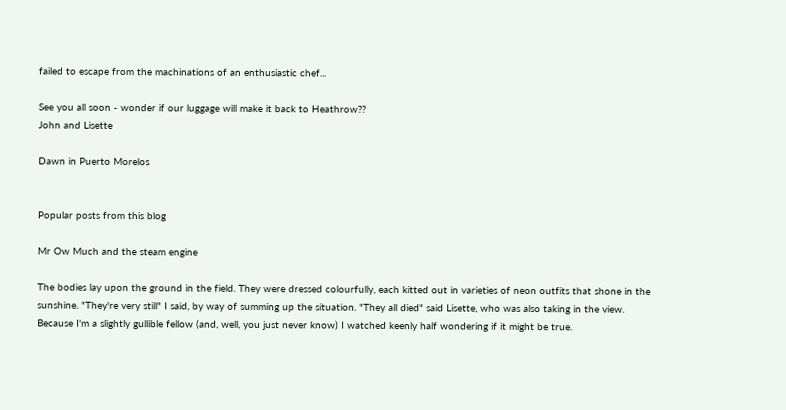failed to escape from the machinations of an enthusiastic chef...

See you all soon - wonder if our luggage will make it back to Heathrow??
John and Lisette

Dawn in Puerto Morelos


Popular posts from this blog

Mr Ow Much and the steam engine

The bodies lay upon the ground in the field. They were dressed colourfully, each kitted out in varieties of neon outfits that shone in the sunshine. "They're very still" I said, by way of summing up the situation. "They all died" said Lisette, who was also taking in the view. Because I'm a slightly gullible fellow (and, well, you just never know) I watched keenly half wondering if it might be true.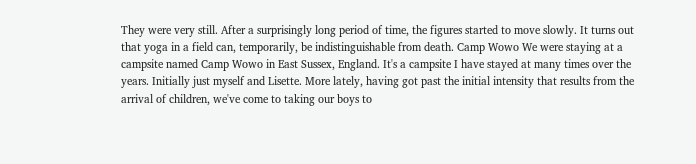They were very still. After a surprisingly long period of time, the figures started to move slowly. It turns out that yoga in a field can, temporarily, be indistinguishable from death. Camp Wowo We were staying at a campsite named Camp Wowo in East Sussex, England. It's a campsite I have stayed at many times over the years. Initially just myself and Lisette. More lately, having got past the initial intensity that results from the arrival of children, we've come to taking our boys to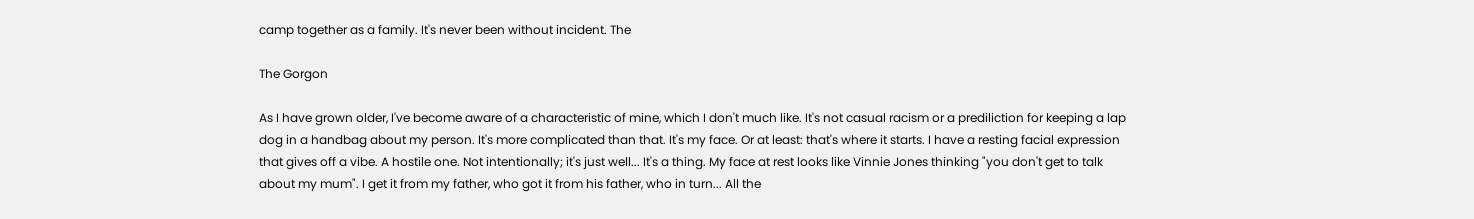camp together as a family. It's never been without incident. The

The Gorgon

As I have grown older, I've become aware of a characteristic of mine, which I don't much like. It's not casual racism or a prediliction for keeping a lap dog in a handbag about my person. It's more complicated than that. It's my face. Or at least: that's where it starts. I have a resting facial expression that gives off a vibe. A hostile one. Not intentionally; it's just well... It's a thing. My face at rest looks like Vinnie Jones thinking "you don't get to talk about my mum". I get it from my father, who got it from his father, who in turn... All the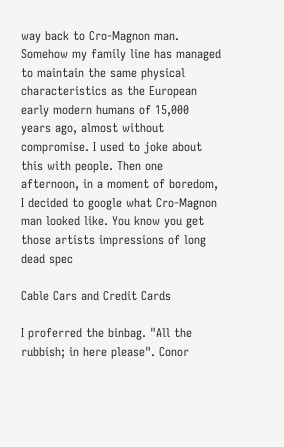way back to Cro-Magnon man. Somehow my family line has managed to maintain the same physical characteristics as the European early modern humans of 15,000 years ago, almost without compromise. I used to joke about this with people. Then one afternoon, in a moment of boredom, I decided to google what Cro-Magnon man looked like. You know you get those artists impressions of long dead spec

Cable Cars and Credit Cards

I proferred the binbag. "All the rubbish; in here please". Conor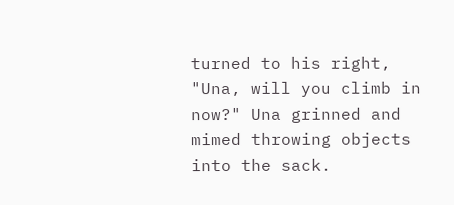turned to his right, "Una, will you climb in now?" Una grinned and mimed throwing objects into the sack.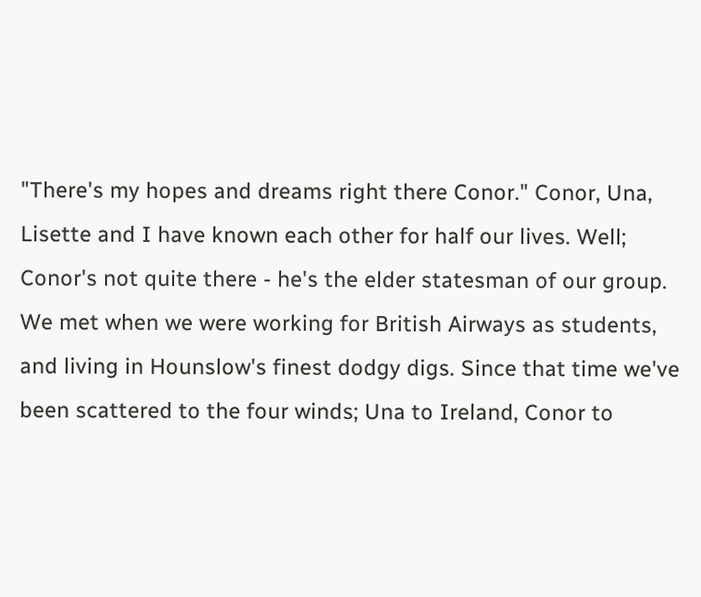"There's my hopes and dreams right there Conor." Conor, Una, Lisette and I have known each other for half our lives. Well; Conor's not quite there - he's the elder statesman of our group. We met when we were working for British Airways as students, and living in Hounslow's finest dodgy digs. Since that time we've been scattered to the four winds; Una to Ireland, Conor to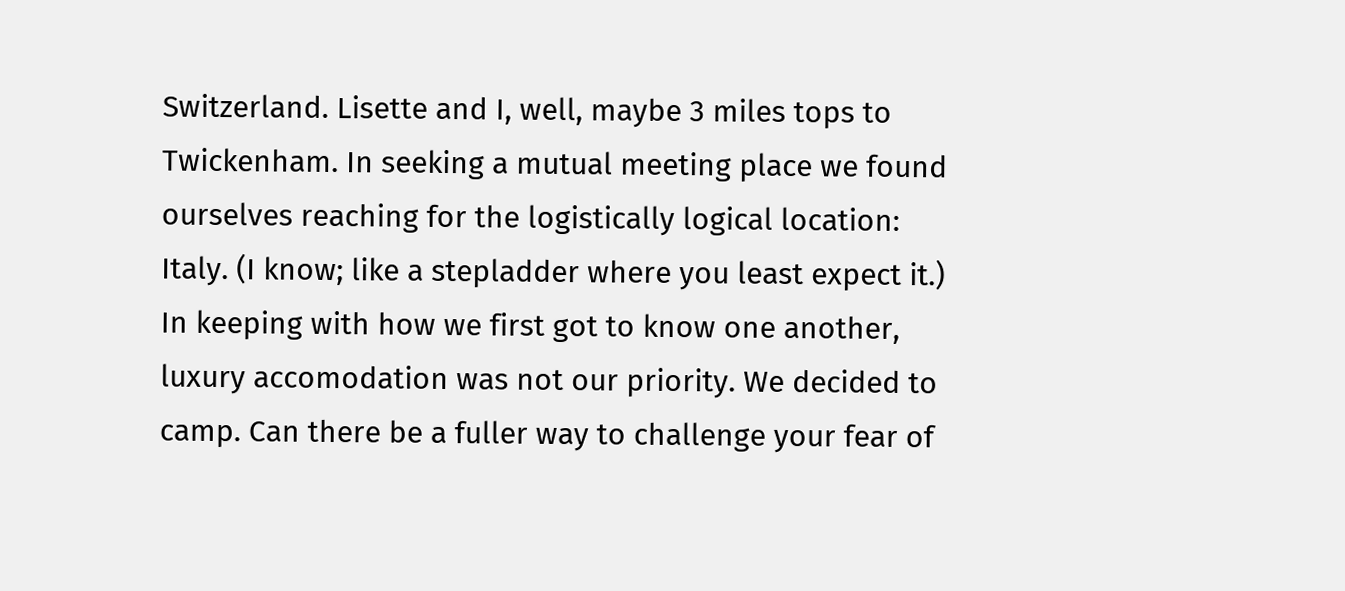Switzerland. Lisette and I, well, maybe 3 miles tops to Twickenham. In seeking a mutual meeting place we found ourselves reaching for the logistically logical location: Italy. (I know; like a stepladder where you least expect it.) In keeping with how we first got to know one another, luxury accomodation was not our priority. We decided to camp. Can there be a fuller way to challenge your fear of